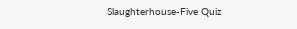Slaughterhouse-Five Quiz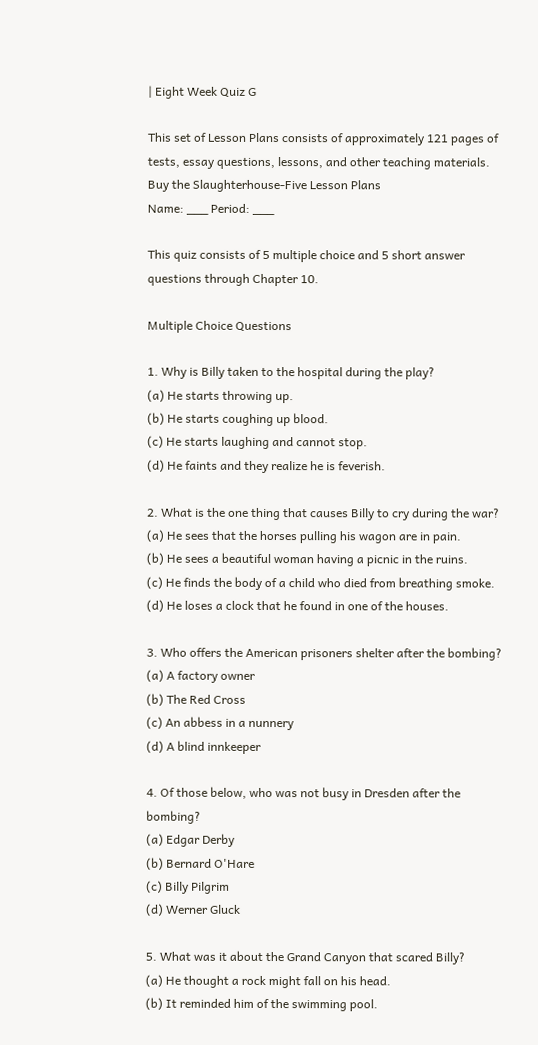| Eight Week Quiz G

This set of Lesson Plans consists of approximately 121 pages of tests, essay questions, lessons, and other teaching materials.
Buy the Slaughterhouse-Five Lesson Plans
Name: ___ Period: ___

This quiz consists of 5 multiple choice and 5 short answer questions through Chapter 10.

Multiple Choice Questions

1. Why is Billy taken to the hospital during the play?
(a) He starts throwing up.
(b) He starts coughing up blood.
(c) He starts laughing and cannot stop.
(d) He faints and they realize he is feverish.

2. What is the one thing that causes Billy to cry during the war?
(a) He sees that the horses pulling his wagon are in pain.
(b) He sees a beautiful woman having a picnic in the ruins.
(c) He finds the body of a child who died from breathing smoke.
(d) He loses a clock that he found in one of the houses.

3. Who offers the American prisoners shelter after the bombing?
(a) A factory owner
(b) The Red Cross
(c) An abbess in a nunnery
(d) A blind innkeeper

4. Of those below, who was not busy in Dresden after the bombing?
(a) Edgar Derby
(b) Bernard O'Hare
(c) Billy Pilgrim
(d) Werner Gluck

5. What was it about the Grand Canyon that scared Billy?
(a) He thought a rock might fall on his head.
(b) It reminded him of the swimming pool.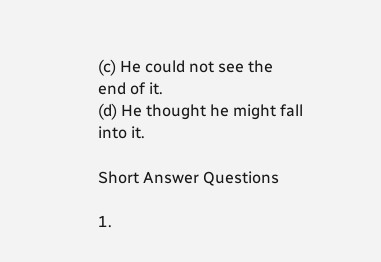(c) He could not see the end of it.
(d) He thought he might fall into it.

Short Answer Questions

1.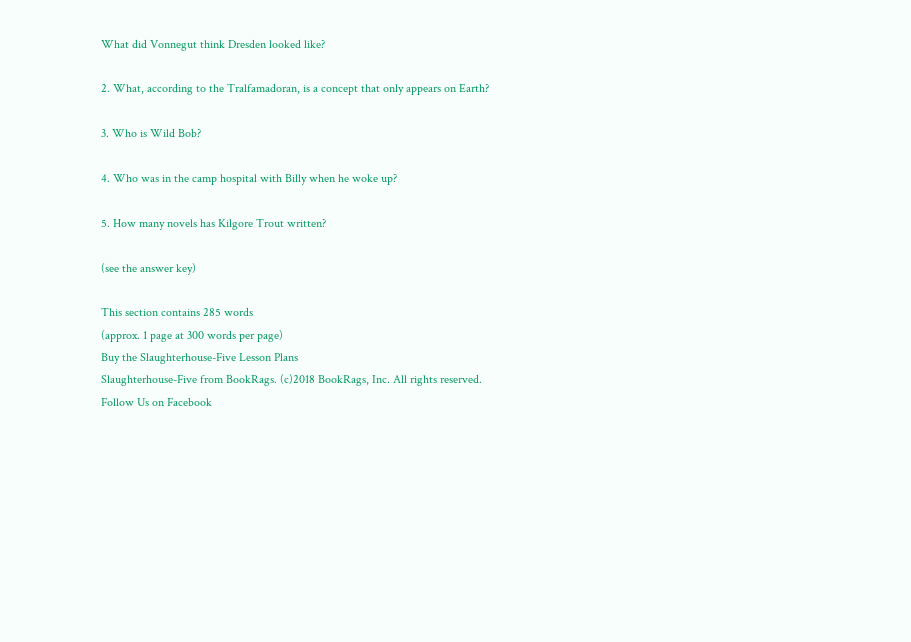What did Vonnegut think Dresden looked like?

2. What, according to the Tralfamadoran, is a concept that only appears on Earth?

3. Who is Wild Bob?

4. Who was in the camp hospital with Billy when he woke up?

5. How many novels has Kilgore Trout written?

(see the answer key)

This section contains 285 words
(approx. 1 page at 300 words per page)
Buy the Slaughterhouse-Five Lesson Plans
Slaughterhouse-Five from BookRags. (c)2018 BookRags, Inc. All rights reserved.
Follow Us on Facebook